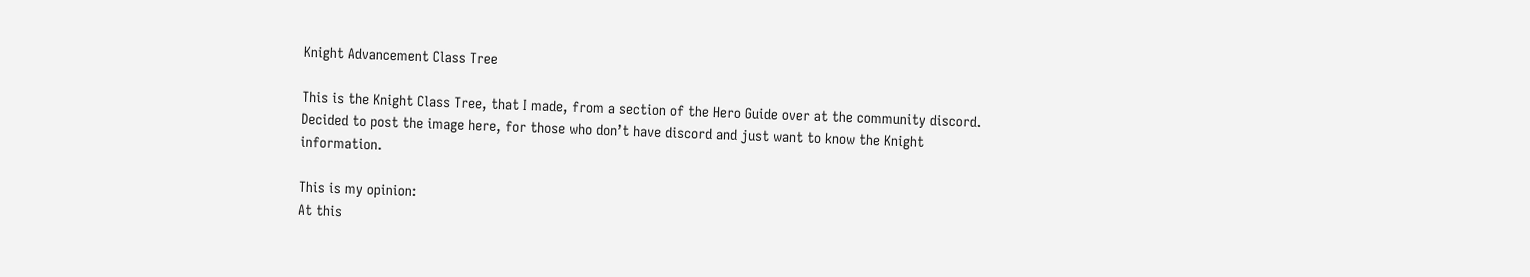Knight Advancement Class Tree

This is the Knight Class Tree, that I made, from a section of the Hero Guide over at the community discord. Decided to post the image here, for those who don’t have discord and just want to know the Knight information.

This is my opinion:
At this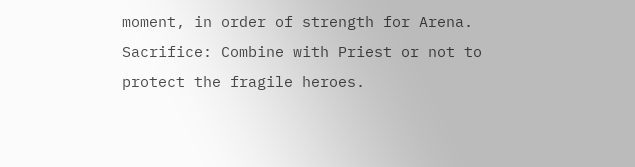moment, in order of strength for Arena.
Sacrifice: Combine with Priest or not to protect the fragile heroes.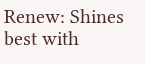Renew: Shines best with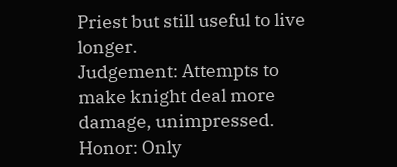Priest but still useful to live longer.
Judgement: Attempts to make knight deal more damage, unimpressed.
Honor: Only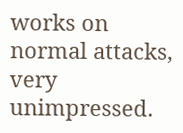works on normal attacks, very unimpressed.